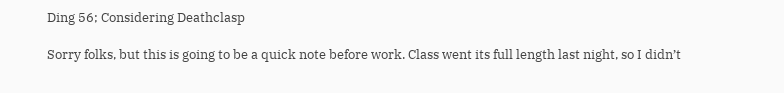Ding 56; Considering Deathclasp

Sorry folks, but this is going to be a quick note before work. Class went its full length last night, so I didn’t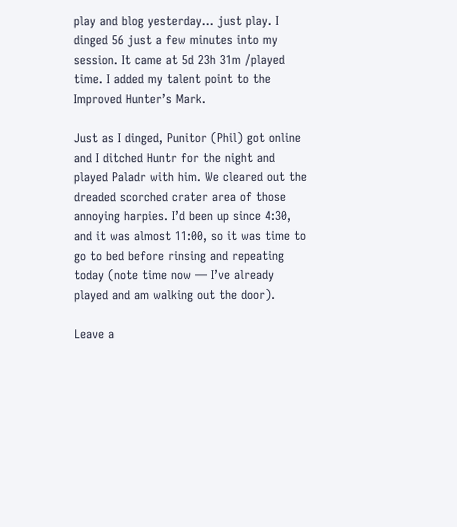play and blog yesterday… just play. I dinged 56 just a few minutes into my session. It came at 5d 23h 31m /played time. I added my talent point to the Improved Hunter’s Mark.

Just as I dinged, Punitor (Phil) got online and I ditched Huntr for the night and played Paladr with him. We cleared out the dreaded scorched crater area of those annoying harpies. I’d been up since 4:30, and it was almost 11:00, so it was time to go to bed before rinsing and repeating today (note time now — I’ve already played and am walking out the door).

Leave a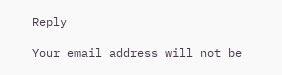Reply

Your email address will not be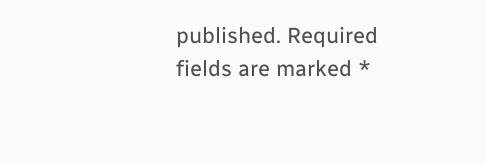published. Required fields are marked *